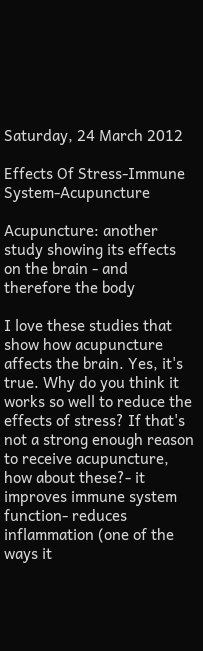Saturday, 24 March 2012

Effects Of Stress-Immune System-Acupuncture

Acupuncture: another study showing its effects on the brain - and therefore the body

I love these studies that show how acupuncture affects the brain. Yes, it's true. Why do you think it works so well to reduce the effects of stress? If that's not a strong enough reason to receive acupuncture, how about these?- it improves immune system function- reduces inflammation (one of the ways it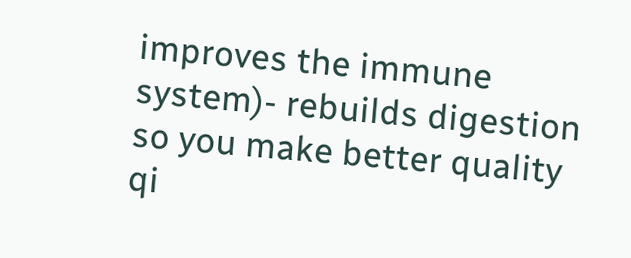improves the immune system)- rebuilds digestion so you make better quality qi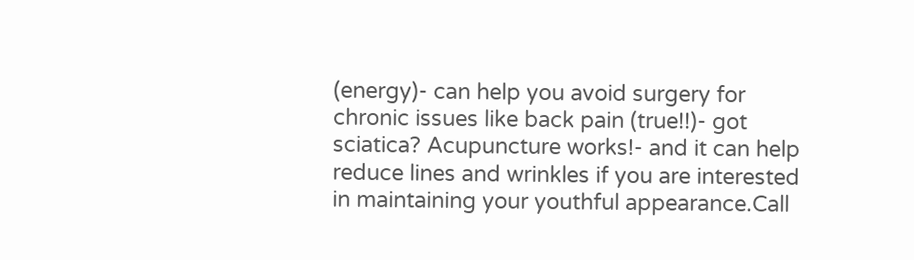(energy)- can help you avoid surgery for chronic issues like back pain (true!!)- got sciatica? Acupuncture works!- and it can help reduce lines and wrinkles if you are interested in maintaining your youthful appearance.Call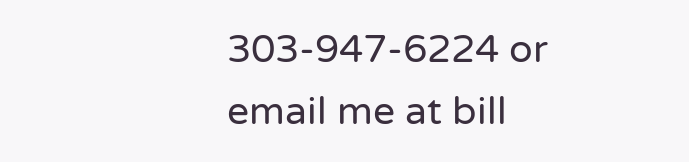303-947-6224 or email me at bill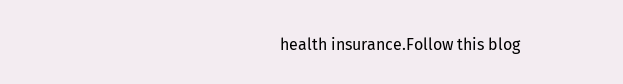health insurance.Follow this blog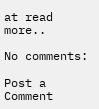at read more..

No comments:

Post a Comment